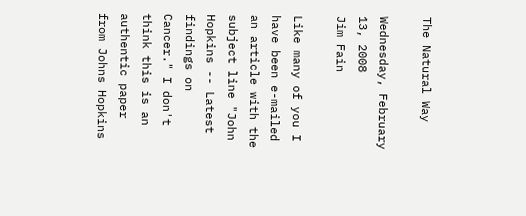The Natural Way

Wednesday, February 13, 2008
Jim Fain

Like many of you I have been e-mailed an article with the subject line "John Hopkins -- Latest findings on Cancer." I don't think this is an authentic paper from Johns Hopkins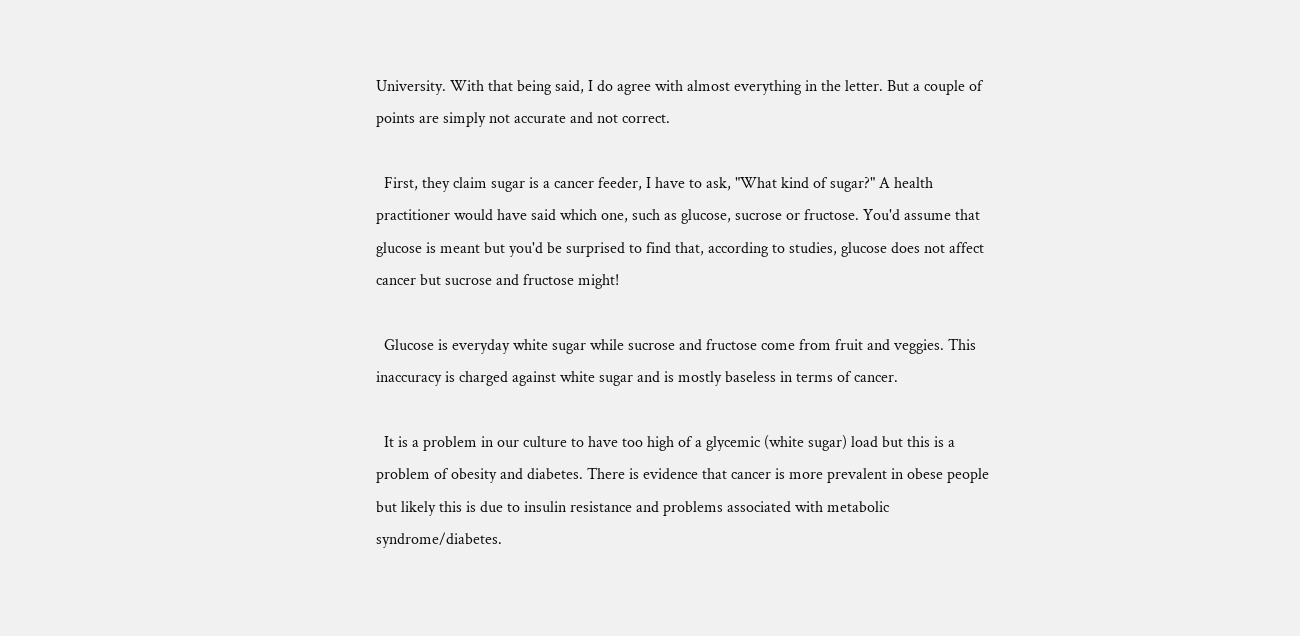University. With that being said, I do agree with almost everything in the letter. But a couple of points are simply not accurate and not correct.

  First, they claim sugar is a cancer feeder, I have to ask, "What kind of sugar?" A health practitioner would have said which one, such as glucose, sucrose or fructose. You'd assume that glucose is meant but you'd be surprised to find that, according to studies, glucose does not affect cancer but sucrose and fructose might!

  Glucose is everyday white sugar while sucrose and fructose come from fruit and veggies. This inaccuracy is charged against white sugar and is mostly baseless in terms of cancer.

  It is a problem in our culture to have too high of a glycemic (white sugar) load but this is a problem of obesity and diabetes. There is evidence that cancer is more prevalent in obese people but likely this is due to insulin resistance and problems associated with metabolic syndrome/diabetes.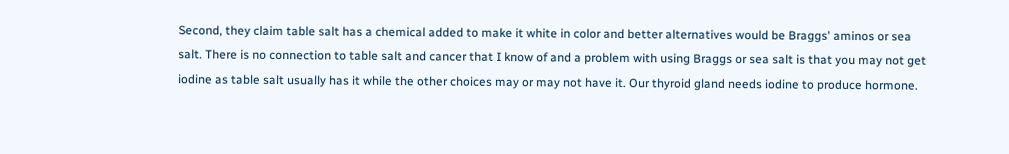Second, they claim table salt has a chemical added to make it white in color and better alternatives would be Braggs' aminos or sea salt. There is no connection to table salt and cancer that I know of and a problem with using Braggs or sea salt is that you may not get iodine as table salt usually has it while the other choices may or may not have it. Our thyroid gland needs iodine to produce hormone.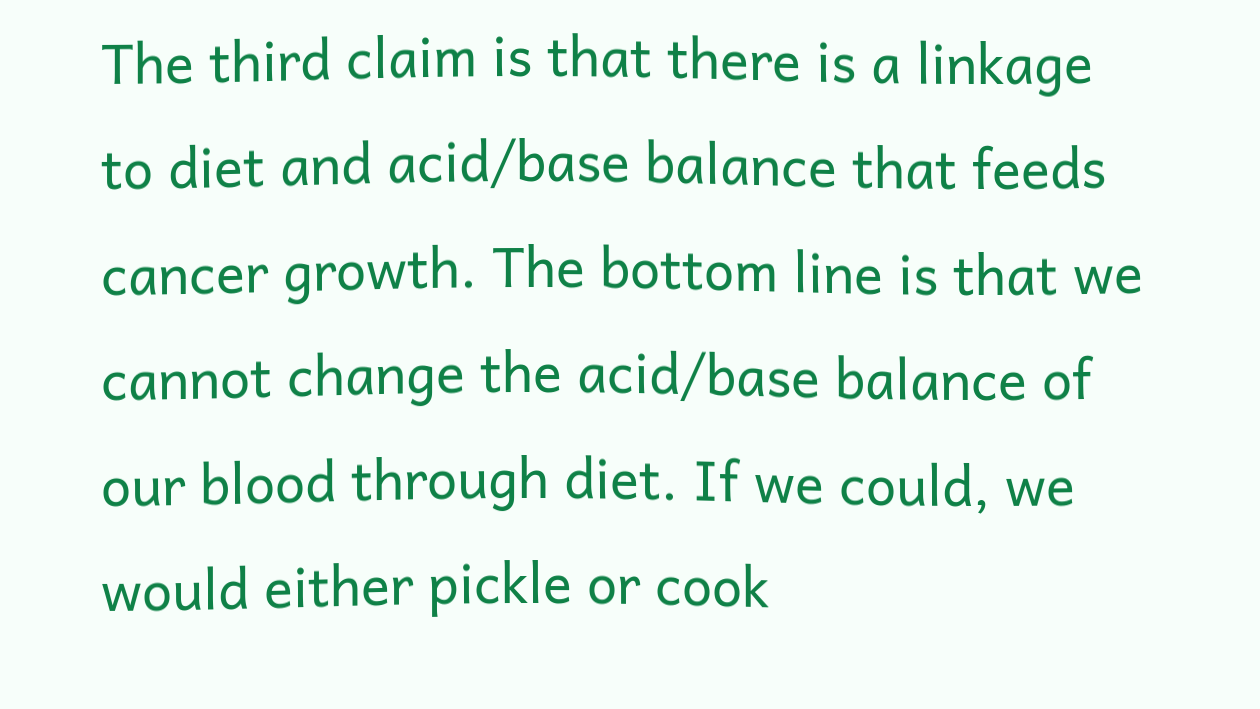The third claim is that there is a linkage to diet and acid/base balance that feeds cancer growth. The bottom line is that we cannot change the acid/base balance of our blood through diet. If we could, we would either pickle or cook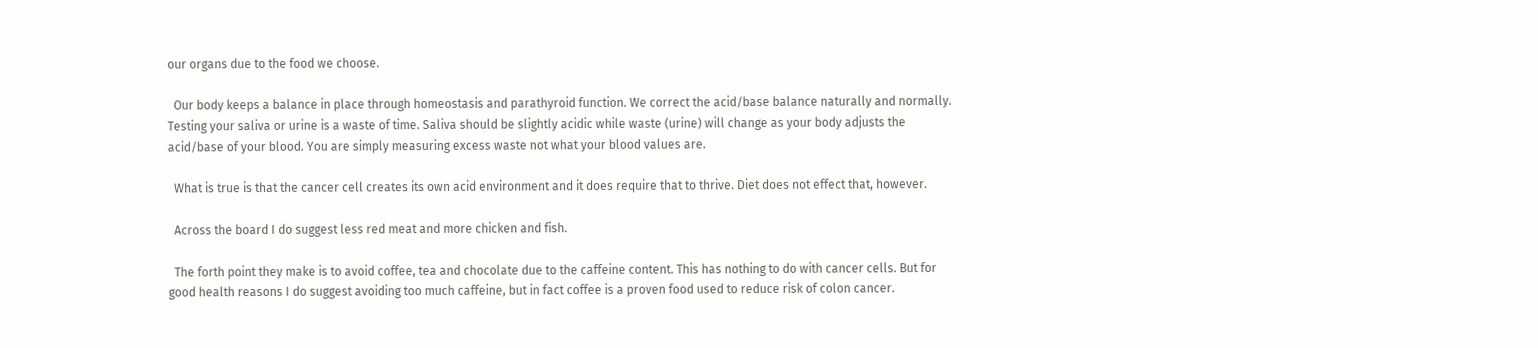our organs due to the food we choose.

  Our body keeps a balance in place through homeostasis and parathyroid function. We correct the acid/base balance naturally and normally. Testing your saliva or urine is a waste of time. Saliva should be slightly acidic while waste (urine) will change as your body adjusts the acid/base of your blood. You are simply measuring excess waste not what your blood values are.

  What is true is that the cancer cell creates its own acid environment and it does require that to thrive. Diet does not effect that, however.

  Across the board I do suggest less red meat and more chicken and fish.

  The forth point they make is to avoid coffee, tea and chocolate due to the caffeine content. This has nothing to do with cancer cells. But for good health reasons I do suggest avoiding too much caffeine, but in fact coffee is a proven food used to reduce risk of colon cancer.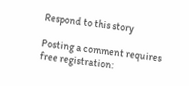Respond to this story

Posting a comment requires free registration: